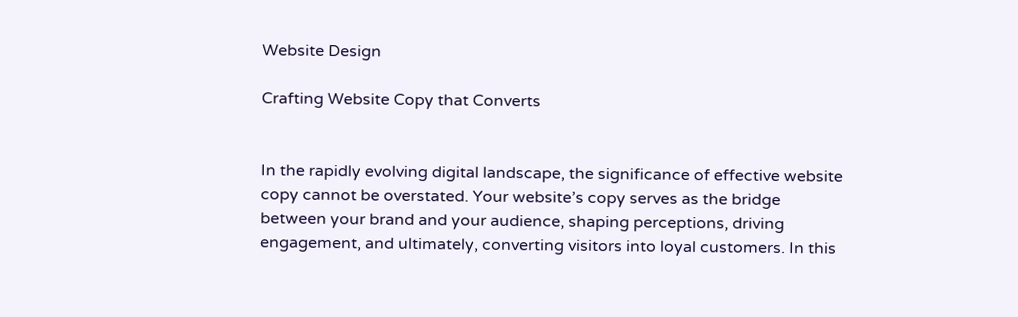Website Design

Crafting Website Copy that Converts


In the rapidly evolving digital landscape, the significance of effective website copy cannot be overstated. Your website’s copy serves as the bridge between your brand and your audience, shaping perceptions, driving engagement, and ultimately, converting visitors into loyal customers. In this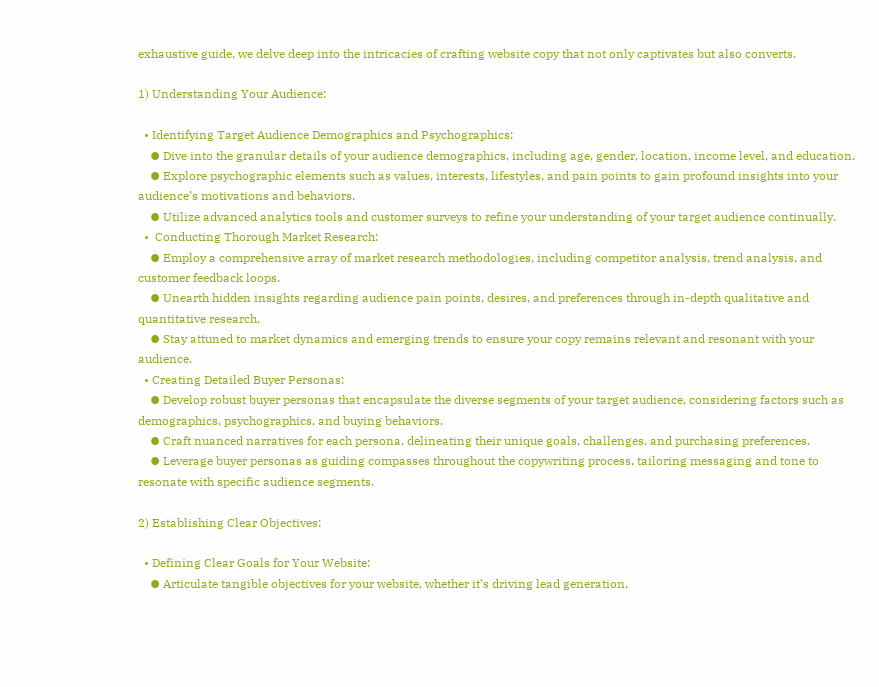exhaustive guide, we delve deep into the intricacies of crafting website copy that not only captivates but also converts.

1) Understanding Your Audience:

  • Identifying Target Audience Demographics and Psychographics:
    ⦁ Dive into the granular details of your audience demographics, including age, gender, location, income level, and education.
    ⦁ Explore psychographic elements such as values, interests, lifestyles, and pain points to gain profound insights into your audience’s motivations and behaviors.
    ⦁ Utilize advanced analytics tools and customer surveys to refine your understanding of your target audience continually.
  •  Conducting Thorough Market Research:
    ⦁ Employ a comprehensive array of market research methodologies, including competitor analysis, trend analysis, and customer feedback loops.
    ⦁ Unearth hidden insights regarding audience pain points, desires, and preferences through in-depth qualitative and quantitative research.
    ⦁ Stay attuned to market dynamics and emerging trends to ensure your copy remains relevant and resonant with your audience.
  • Creating Detailed Buyer Personas:
    ⦁ Develop robust buyer personas that encapsulate the diverse segments of your target audience, considering factors such as demographics, psychographics, and buying behaviors.
    ⦁ Craft nuanced narratives for each persona, delineating their unique goals, challenges, and purchasing preferences.
    ⦁ Leverage buyer personas as guiding compasses throughout the copywriting process, tailoring messaging and tone to resonate with specific audience segments.

2) Establishing Clear Objectives:

  • Defining Clear Goals for Your Website:
    ⦁ Articulate tangible objectives for your website, whether it’s driving lead generation,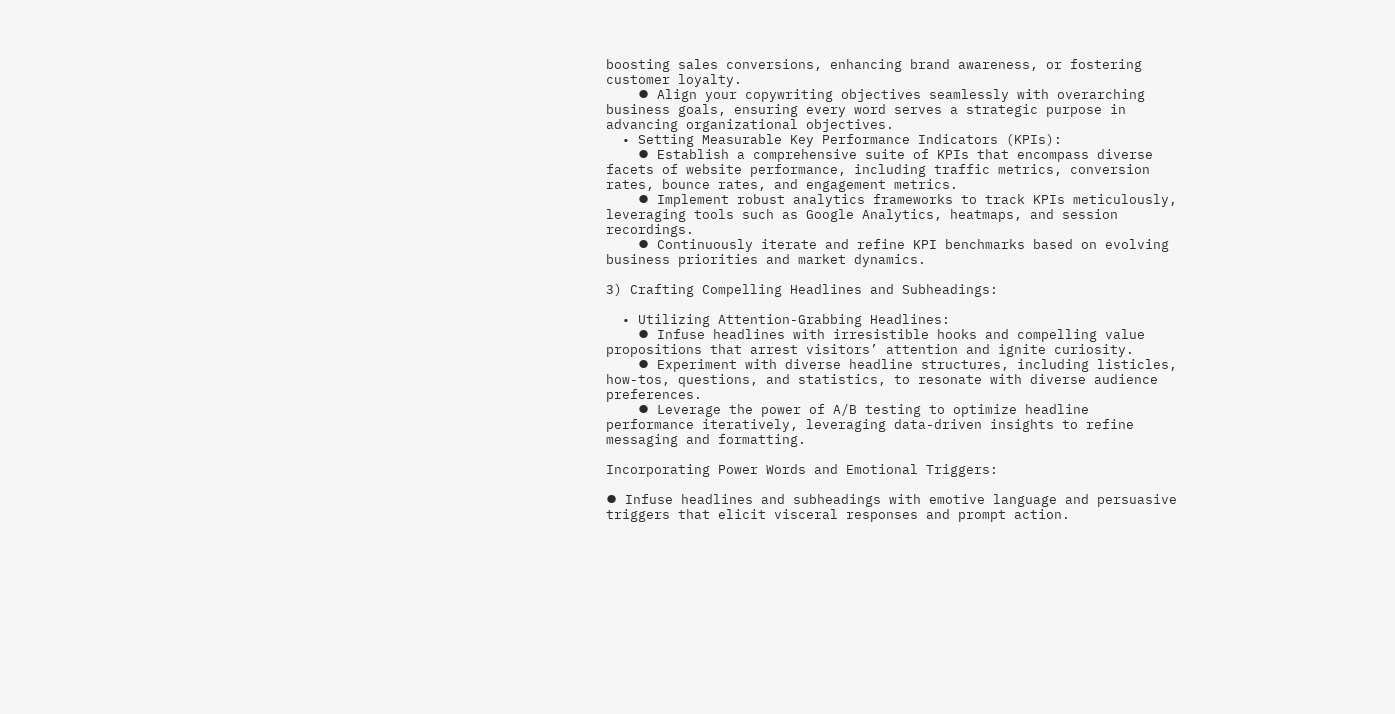boosting sales conversions, enhancing brand awareness, or fostering customer loyalty.
    ⦁ Align your copywriting objectives seamlessly with overarching business goals, ensuring every word serves a strategic purpose in advancing organizational objectives.
  • Setting Measurable Key Performance Indicators (KPIs):
    ⦁ Establish a comprehensive suite of KPIs that encompass diverse facets of website performance, including traffic metrics, conversion rates, bounce rates, and engagement metrics.
    ⦁ Implement robust analytics frameworks to track KPIs meticulously, leveraging tools such as Google Analytics, heatmaps, and session recordings.
    ⦁ Continuously iterate and refine KPI benchmarks based on evolving business priorities and market dynamics.

3) Crafting Compelling Headlines and Subheadings:

  • Utilizing Attention-Grabbing Headlines:
    ⦁ Infuse headlines with irresistible hooks and compelling value propositions that arrest visitors’ attention and ignite curiosity.
    ⦁ Experiment with diverse headline structures, including listicles, how-tos, questions, and statistics, to resonate with diverse audience preferences.
    ⦁ Leverage the power of A/B testing to optimize headline performance iteratively, leveraging data-driven insights to refine messaging and formatting.

Incorporating Power Words and Emotional Triggers:

⦁ Infuse headlines and subheadings with emotive language and persuasive triggers that elicit visceral responses and prompt action.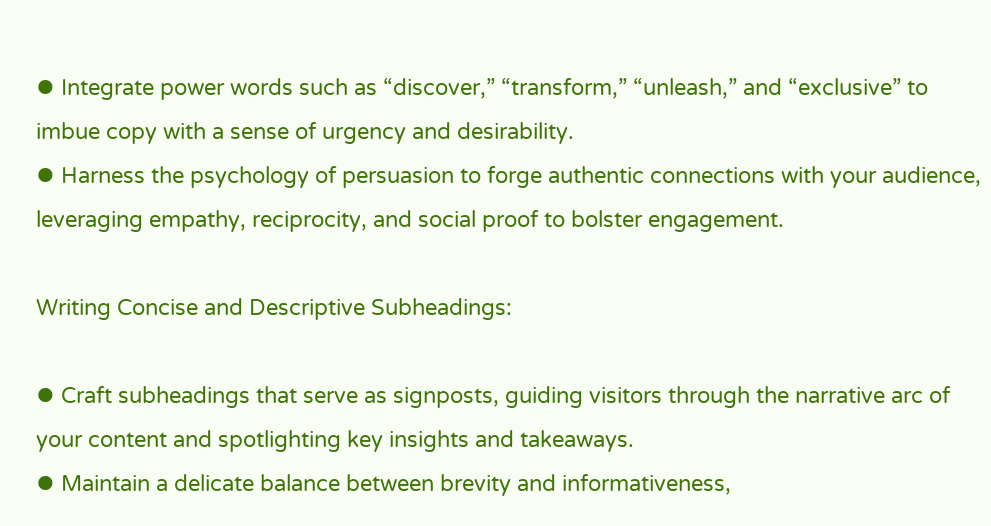⦁ Integrate power words such as “discover,” “transform,” “unleash,” and “exclusive” to imbue copy with a sense of urgency and desirability.
⦁ Harness the psychology of persuasion to forge authentic connections with your audience, leveraging empathy, reciprocity, and social proof to bolster engagement.

Writing Concise and Descriptive Subheadings:

⦁ Craft subheadings that serve as signposts, guiding visitors through the narrative arc of your content and spotlighting key insights and takeaways.
⦁ Maintain a delicate balance between brevity and informativeness,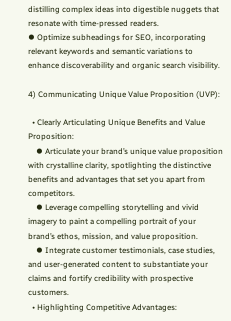distilling complex ideas into digestible nuggets that resonate with time-pressed readers.
⦁ Optimize subheadings for SEO, incorporating relevant keywords and semantic variations to enhance discoverability and organic search visibility.

4) Communicating Unique Value Proposition (UVP):

  • Clearly Articulating Unique Benefits and Value Proposition:
    ⦁ Articulate your brand’s unique value proposition with crystalline clarity, spotlighting the distinctive benefits and advantages that set you apart from competitors.
    ⦁ Leverage compelling storytelling and vivid imagery to paint a compelling portrait of your brand’s ethos, mission, and value proposition.
    ⦁ Integrate customer testimonials, case studies, and user-generated content to substantiate your claims and fortify credibility with prospective customers.
  • Highlighting Competitive Advantages: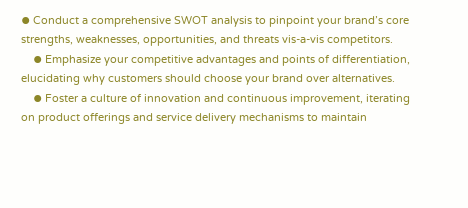⦁ Conduct a comprehensive SWOT analysis to pinpoint your brand’s core strengths, weaknesses, opportunities, and threats vis-a-vis competitors.
    ⦁ Emphasize your competitive advantages and points of differentiation, elucidating why customers should choose your brand over alternatives.
    ⦁ Foster a culture of innovation and continuous improvement, iterating on product offerings and service delivery mechanisms to maintain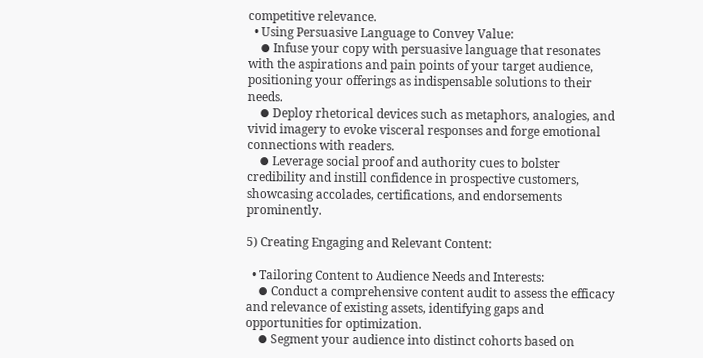competitive relevance.
  • Using Persuasive Language to Convey Value:
    ⦁ Infuse your copy with persuasive language that resonates with the aspirations and pain points of your target audience, positioning your offerings as indispensable solutions to their needs.
    ⦁ Deploy rhetorical devices such as metaphors, analogies, and vivid imagery to evoke visceral responses and forge emotional connections with readers.
    ⦁ Leverage social proof and authority cues to bolster credibility and instill confidence in prospective customers, showcasing accolades, certifications, and endorsements prominently.

5) Creating Engaging and Relevant Content:

  • Tailoring Content to Audience Needs and Interests:
    ⦁ Conduct a comprehensive content audit to assess the efficacy and relevance of existing assets, identifying gaps and opportunities for optimization.
    ⦁ Segment your audience into distinct cohorts based on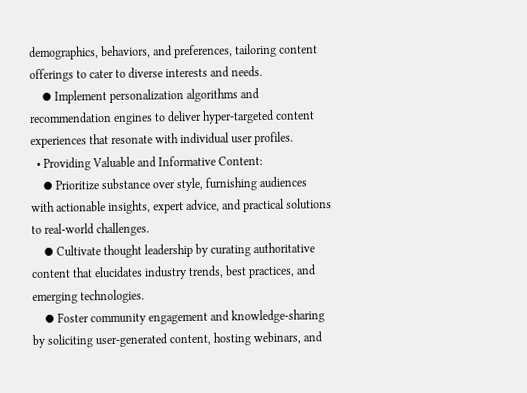demographics, behaviors, and preferences, tailoring content offerings to cater to diverse interests and needs.
    ⦁ Implement personalization algorithms and recommendation engines to deliver hyper-targeted content experiences that resonate with individual user profiles.
  • Providing Valuable and Informative Content:
    ⦁ Prioritize substance over style, furnishing audiences with actionable insights, expert advice, and practical solutions to real-world challenges.
    ⦁ Cultivate thought leadership by curating authoritative content that elucidates industry trends, best practices, and emerging technologies.
    ⦁ Foster community engagement and knowledge-sharing by soliciting user-generated content, hosting webinars, and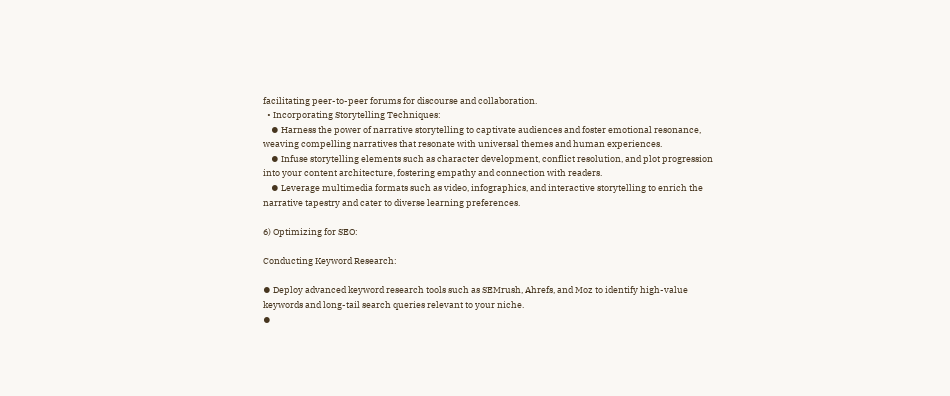facilitating peer-to-peer forums for discourse and collaboration.
  • Incorporating Storytelling Techniques:
    ⦁ Harness the power of narrative storytelling to captivate audiences and foster emotional resonance, weaving compelling narratives that resonate with universal themes and human experiences.
    ⦁ Infuse storytelling elements such as character development, conflict resolution, and plot progression into your content architecture, fostering empathy and connection with readers.
    ⦁ Leverage multimedia formats such as video, infographics, and interactive storytelling to enrich the narrative tapestry and cater to diverse learning preferences.

6) Optimizing for SEO:

Conducting Keyword Research:

⦁ Deploy advanced keyword research tools such as SEMrush, Ahrefs, and Moz to identify high-value keywords and long-tail search queries relevant to your niche.
⦁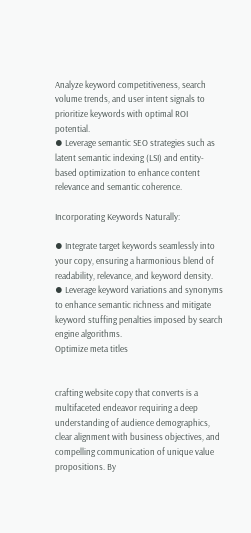Analyze keyword competitiveness, search volume trends, and user intent signals to prioritize keywords with optimal ROI potential.
⦁ Leverage semantic SEO strategies such as latent semantic indexing (LSI) and entity-based optimization to enhance content relevance and semantic coherence.

Incorporating Keywords Naturally:

⦁ Integrate target keywords seamlessly into your copy, ensuring a harmonious blend of readability, relevance, and keyword density.
⦁ Leverage keyword variations and synonyms to enhance semantic richness and mitigate keyword stuffing penalties imposed by search engine algorithms.
Optimize meta titles


crafting website copy that converts is a multifaceted endeavor requiring a deep understanding of audience demographics, clear alignment with business objectives, and compelling communication of unique value propositions. By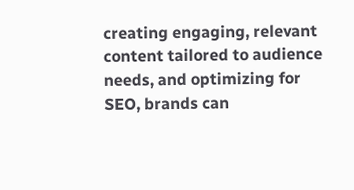creating engaging, relevant content tailored to audience needs, and optimizing for SEO, brands can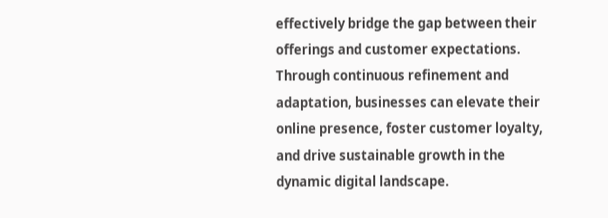effectively bridge the gap between their offerings and customer expectations. Through continuous refinement and adaptation, businesses can elevate their online presence, foster customer loyalty, and drive sustainable growth in the dynamic digital landscape.